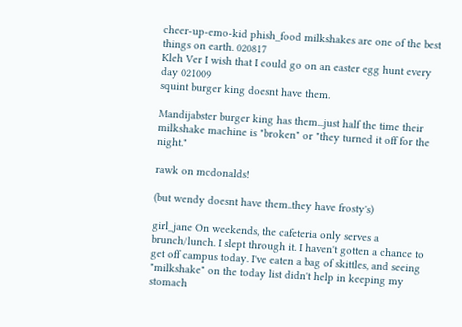cheer-up-emo-kid phish_food milkshakes are one of the best things on earth. 020817
Kleh Ver I wish that I could go on an easter egg hunt every day 021009
squint burger king doesnt have them.

Mandijabster burger king has them...just half the time their milkshake machine is "broken" or "they turned it off for the night."

rawk on mcdonalds!

(but wendy doesnt have them..they have frosty's)

girl_jane On weekends, the cafeteria only serves a brunch/lunch. I slept through it. I haven't gotten a chance to get off campus today. I've eaten a bag of skittles, and seeing "milkshake" on the today list didn't help in keeping my stomach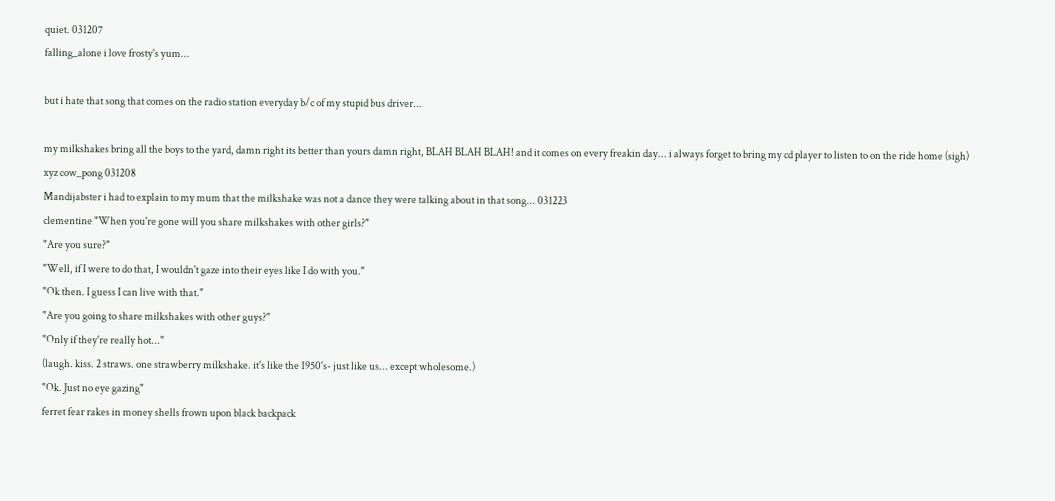quiet. 031207
falling_alone i love frosty's yum...

but i hate that song that comes on the radio station everyday b/c of my stupid bus driver...

my milkshakes bring all the boys to the yard, damn right its better than yours damn right, BLAH BLAH BLAH! and it comes on every freakin day... i always forget to bring my cd player to listen to on the ride home (sigh)
xyz cow_pong 031208
Mandijabster i had to explain to my mum that the milkshake was not a dance they were talking about in that song... 031223
clementine "When you're gone will you share milkshakes with other girls?"
"Are you sure?"
"Well, if I were to do that, I wouldn't gaze into their eyes like I do with you."
"Ok then. I guess I can live with that."
"Are you going to share milkshakes with other guys?"
"Only if they're really hot..."
(laugh. kiss. 2 straws. one strawberry milkshake. it's like the 1950's- just like us... except wholesome.)
"Ok. Just no eye gazing"
ferret fear rakes in money shells frown upon black backpack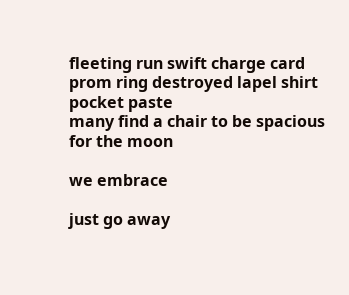fleeting run swift charge card
prom ring destroyed lapel shirt pocket paste
many find a chair to be spacious for the moon

we embrace

just go away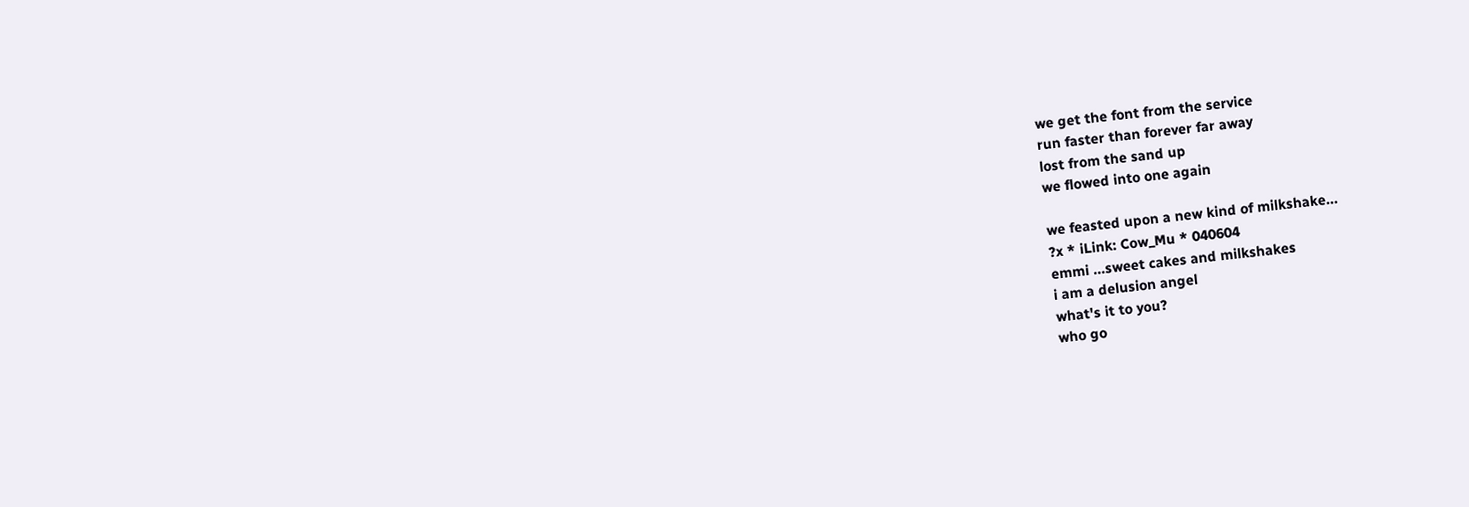we get the font from the service
run faster than forever far away
lost from the sand up
we flowed into one again

we feasted upon a new kind of milkshake...
?x * iLink: Cow_Mu * 040604
emmi ...sweet cakes and milkshakes
i am a delusion angel
what's it to you?
who go